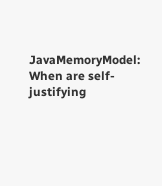JavaMemoryModel: When are self-justifying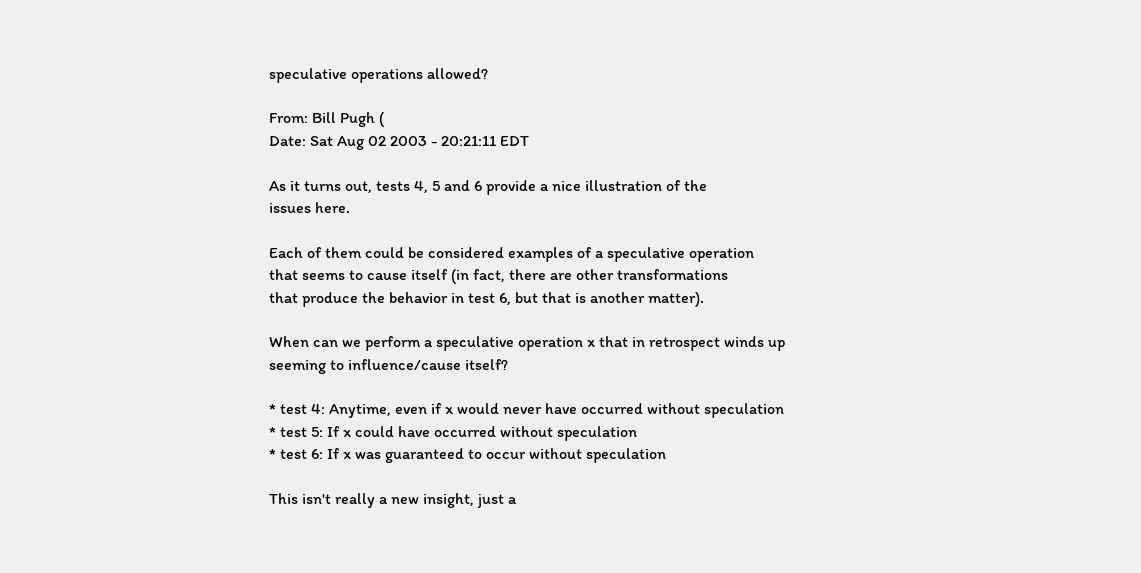speculative operations allowed?

From: Bill Pugh (
Date: Sat Aug 02 2003 - 20:21:11 EDT

As it turns out, tests 4, 5 and 6 provide a nice illustration of the
issues here.

Each of them could be considered examples of a speculative operation
that seems to cause itself (in fact, there are other transformations
that produce the behavior in test 6, but that is another matter).

When can we perform a speculative operation x that in retrospect winds up
seeming to influence/cause itself?

* test 4: Anytime, even if x would never have occurred without speculation
* test 5: If x could have occurred without speculation
* test 6: If x was guaranteed to occur without speculation

This isn't really a new insight, just a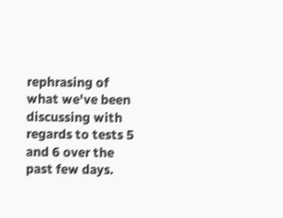rephrasing of what we've been
discussing with regards to tests 5 and 6 over the past few days.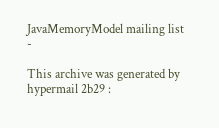JavaMemoryModel mailing list -

This archive was generated by hypermail 2b29 :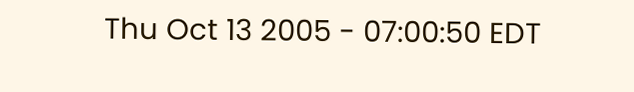Thu Oct 13 2005 - 07:00:50 EDT